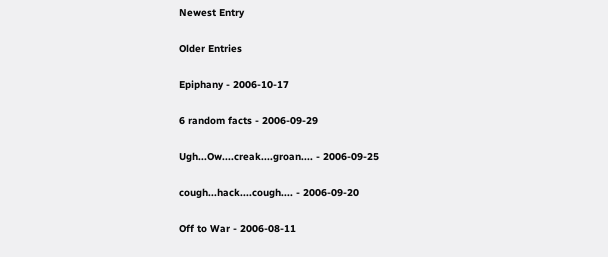Newest Entry

Older Entries

Epiphany - 2006-10-17

6 random facts - 2006-09-29

Ugh...Ow....creak....groan.... - 2006-09-25

cough...hack....cough.... - 2006-09-20

Off to War - 2006-08-11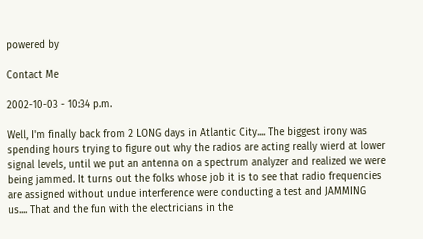powered by

Contact Me

2002-10-03 - 10:34 p.m.

Well, I'm finally back from 2 LONG days in Atlantic City.... The biggest irony was spending hours trying to figure out why the radios are acting really wierd at lower signal levels, until we put an antenna on a spectrum analyzer and realized we were being jammed. It turns out the folks whose job it is to see that radio frequencies are assigned without undue interference were conducting a test and JAMMING us.... That and the fun with the electricians in the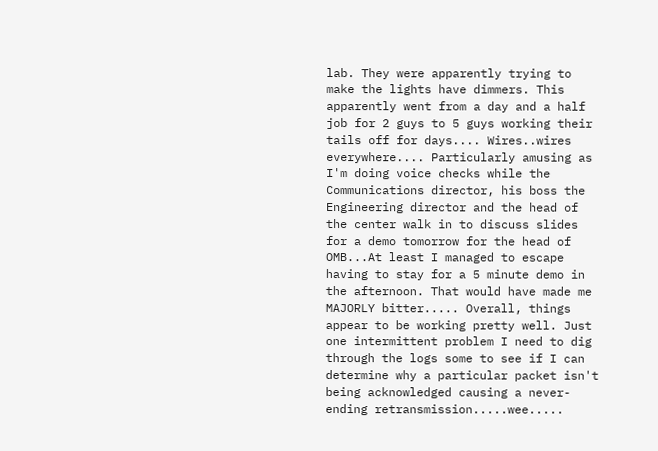lab. They were apparently trying to make the lights have dimmers. This apparently went from a day and a half job for 2 guys to 5 guys working their tails off for days.... Wires..wires everywhere.... Particularly amusing as I'm doing voice checks while the Communications director, his boss the Engineering director and the head of the center walk in to discuss slides for a demo tomorrow for the head of OMB...At least I managed to escape having to stay for a 5 minute demo in the afternoon. That would have made me MAJORLY bitter..... Overall, things appear to be working pretty well. Just one intermittent problem I need to dig through the logs some to see if I can determine why a particular packet isn't being acknowledged causing a never-ending retransmission.....wee.....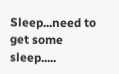Sleep...need to get some sleep.....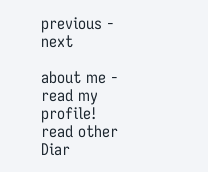previous - next

about me - read my profile! read other Diar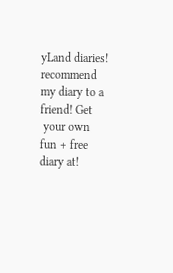yLand diaries! recommend my diary to a friend! Get
 your own fun + free diary at!